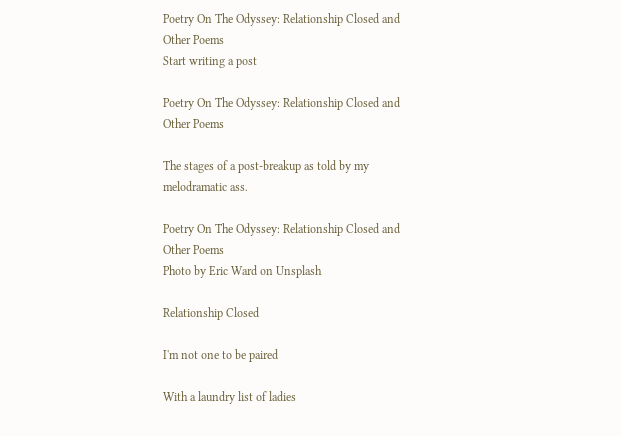Poetry On The Odyssey: Relationship Closed and Other Poems
Start writing a post

Poetry On The Odyssey: Relationship Closed and Other Poems

The stages of a post-breakup as told by my melodramatic ass.

Poetry On The Odyssey: Relationship Closed and Other Poems
Photo by Eric Ward on Unsplash

Relationship Closed

I'm not one to be paired

With a laundry list of ladies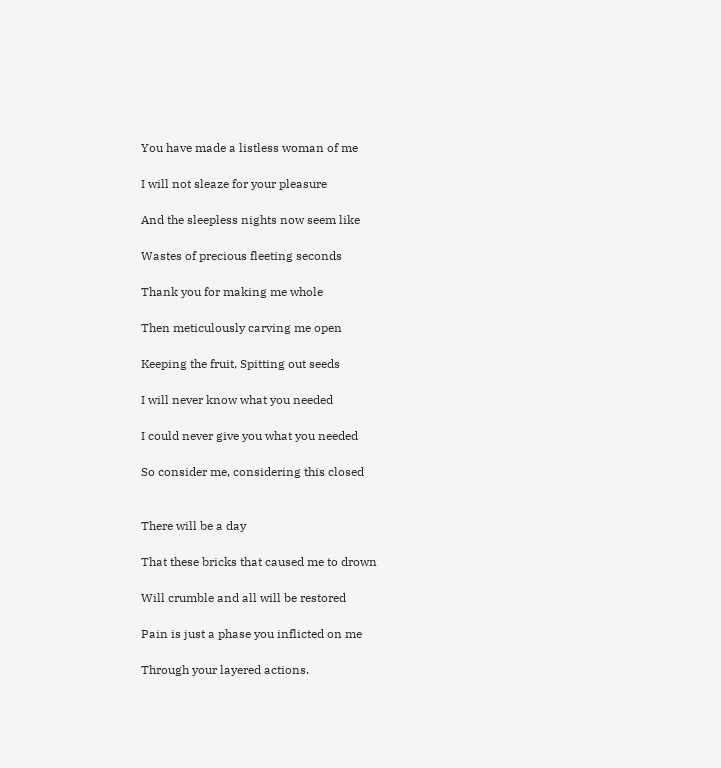You have made a listless woman of me

I will not sleaze for your pleasure

And the sleepless nights now seem like

Wastes of precious fleeting seconds

Thank you for making me whole

Then meticulously carving me open

Keeping the fruit, Spitting out seeds

I will never know what you needed

I could never give you what you needed

So consider me, considering this closed


There will be a day

That these bricks that caused me to drown

Will crumble and all will be restored

Pain is just a phase you inflicted on me

Through your layered actions.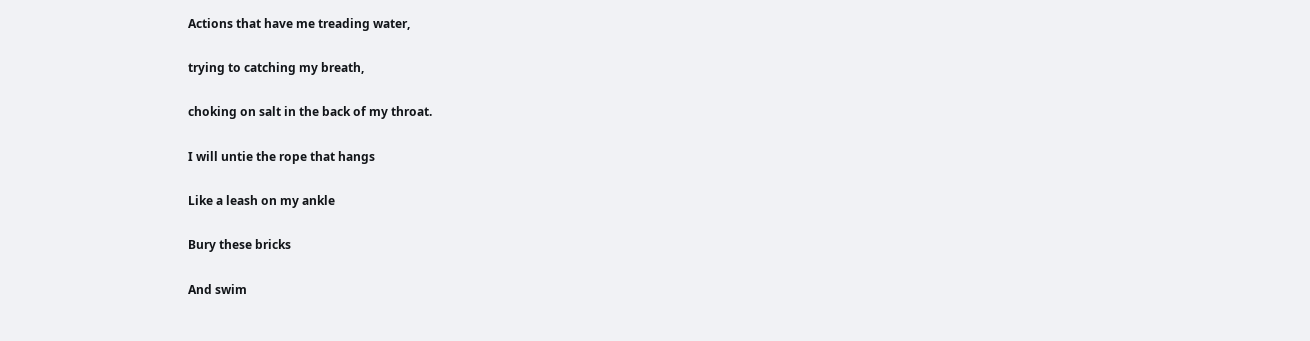Actions that have me treading water,

trying to catching my breath,

choking on salt in the back of my throat.

I will untie the rope that hangs

Like a leash on my ankle

Bury these bricks

And swim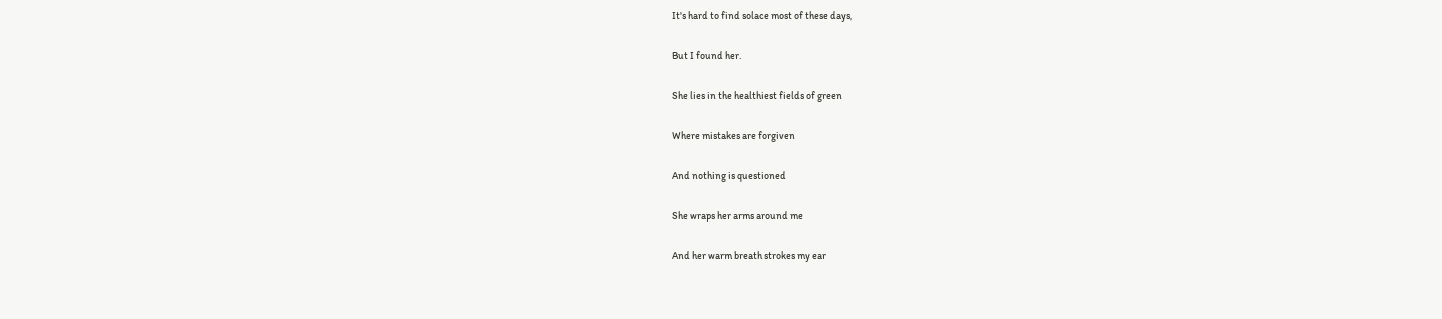It's hard to find solace most of these days,

But I found her.

She lies in the healthiest fields of green

Where mistakes are forgiven

And nothing is questioned

She wraps her arms around me

And her warm breath strokes my ear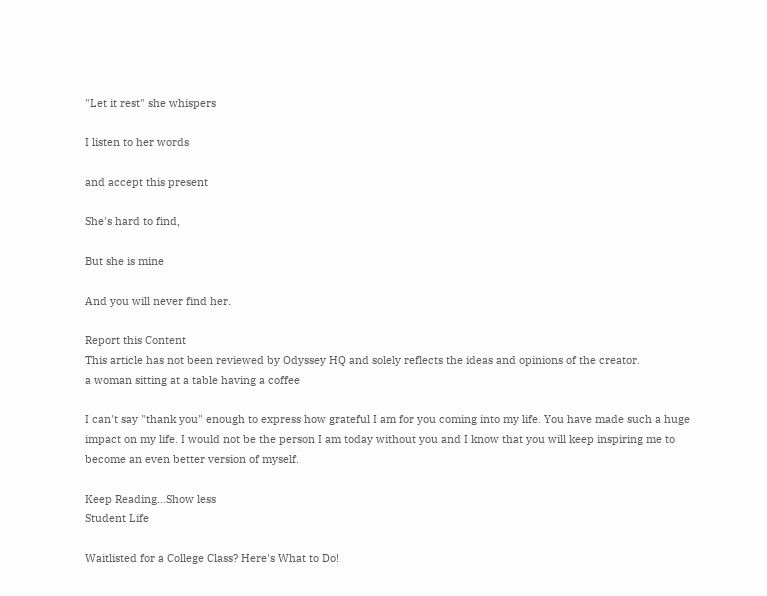"Let it rest" she whispers

I listen to her words

and accept this present

She's hard to find,

But she is mine

And you will never find her.

Report this Content
This article has not been reviewed by Odyssey HQ and solely reflects the ideas and opinions of the creator.
a woman sitting at a table having a coffee

I can't say "thank you" enough to express how grateful I am for you coming into my life. You have made such a huge impact on my life. I would not be the person I am today without you and I know that you will keep inspiring me to become an even better version of myself.

Keep Reading...Show less
Student Life

Waitlisted for a College Class? Here's What to Do!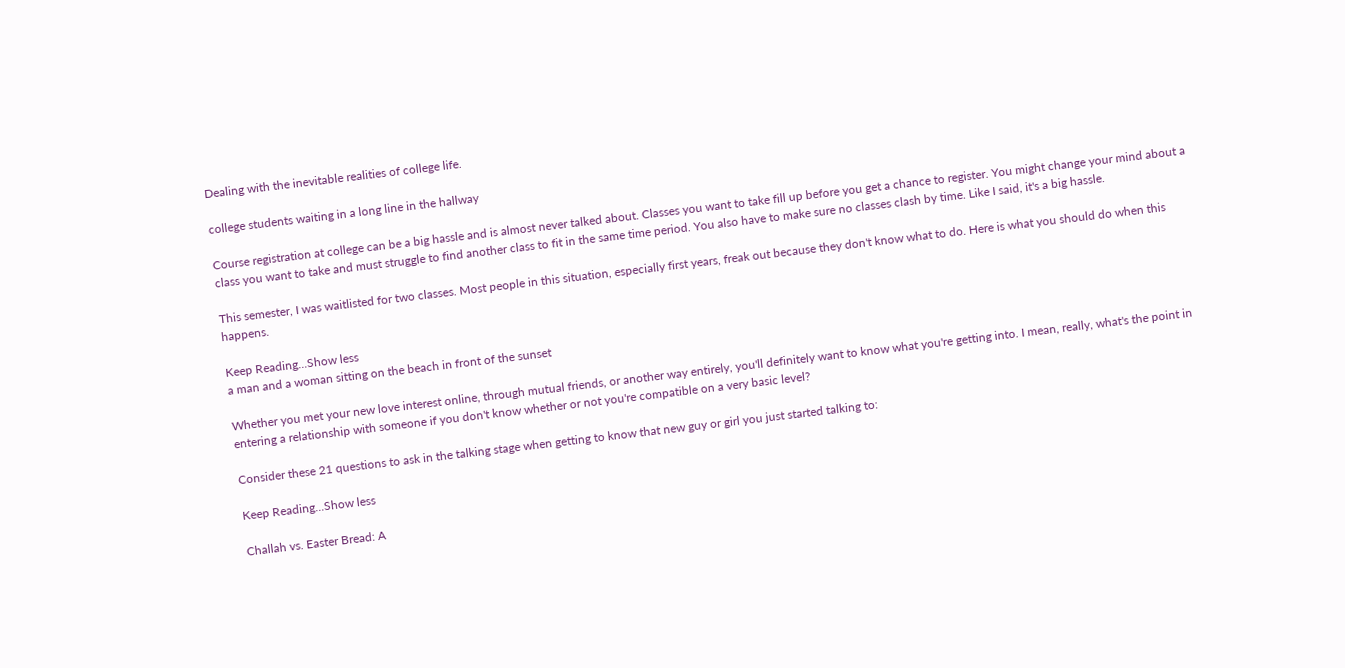Dealing with the inevitable realities of college life.

college students waiting in a long line in the hallway

Course registration at college can be a big hassle and is almost never talked about. Classes you want to take fill up before you get a chance to register. You might change your mind about a class you want to take and must struggle to find another class to fit in the same time period. You also have to make sure no classes clash by time. Like I said, it's a big hassle.

This semester, I was waitlisted for two classes. Most people in this situation, especially first years, freak out because they don't know what to do. Here is what you should do when this happens.

Keep Reading...Show less
a man and a woman sitting on the beach in front of the sunset

Whether you met your new love interest online, through mutual friends, or another way entirely, you'll definitely want to know what you're getting into. I mean, really, what's the point in entering a relationship with someone if you don't know whether or not you're compatible on a very basic level?

Consider these 21 questions to ask in the talking stage when getting to know that new guy or girl you just started talking to:

Keep Reading...Show less

Challah vs. Easter Bread: A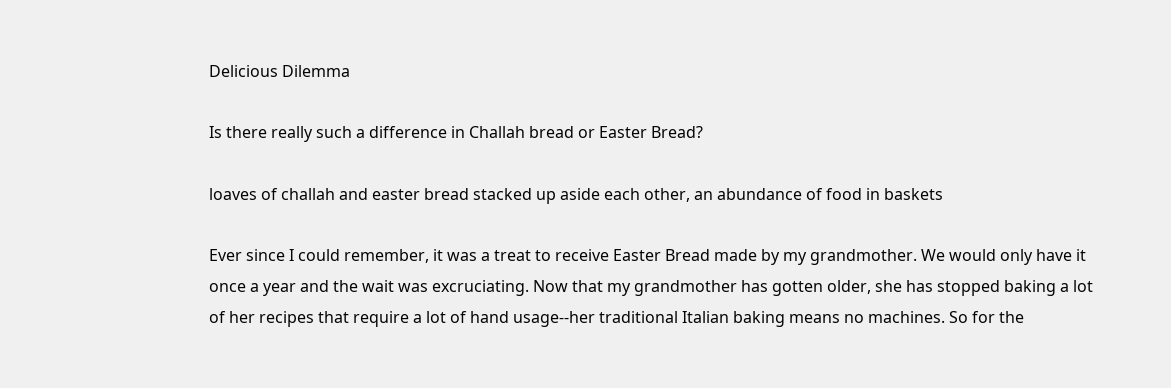Delicious Dilemma

Is there really such a difference in Challah bread or Easter Bread?

loaves of challah and easter bread stacked up aside each other, an abundance of food in baskets

Ever since I could remember, it was a treat to receive Easter Bread made by my grandmother. We would only have it once a year and the wait was excruciating. Now that my grandmother has gotten older, she has stopped baking a lot of her recipes that require a lot of hand usage--her traditional Italian baking means no machines. So for the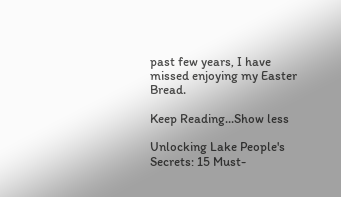past few years, I have missed enjoying my Easter Bread.

Keep Reading...Show less

Unlocking Lake People's Secrets: 15 Must-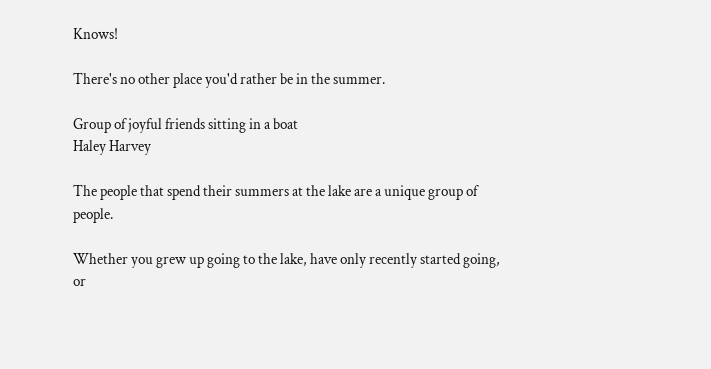Knows!

There's no other place you'd rather be in the summer.

Group of joyful friends sitting in a boat
Haley Harvey

The people that spend their summers at the lake are a unique group of people.

Whether you grew up going to the lake, have only recently started going, or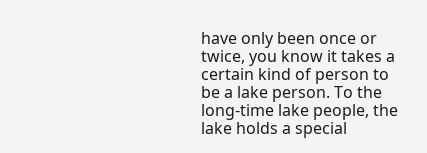have only been once or twice, you know it takes a certain kind of person to be a lake person. To the long-time lake people, the lake holds a special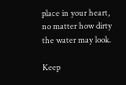place in your heart, no matter how dirty the water may look.

Keep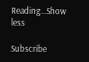Reading...Show less

Subscribe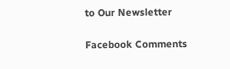to Our Newsletter

Facebook Comments